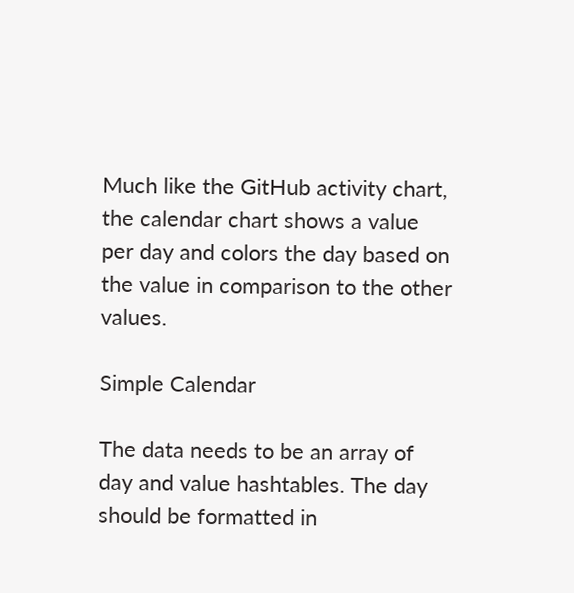Much like the GitHub activity chart, the calendar chart shows a value per day and colors the day based on the value in comparison to the other values.

Simple Calendar

The data needs to be an array of day and value hashtables. The day should be formatted in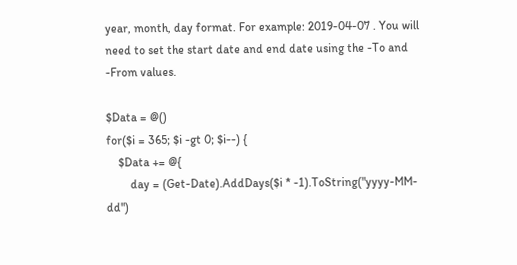year, month, day format. For example: 2019-04-07 . You will need to set the start date and end date using the -To and -From values.

$Data = @()
for($i = 365; $i -gt 0; $i--) {
    $Data += @{
        day = (Get-Date).AddDays($i * -1).ToString("yyyy-MM-dd")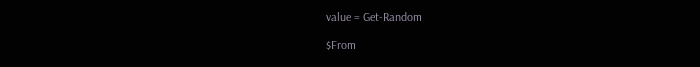value = Get-Random

$From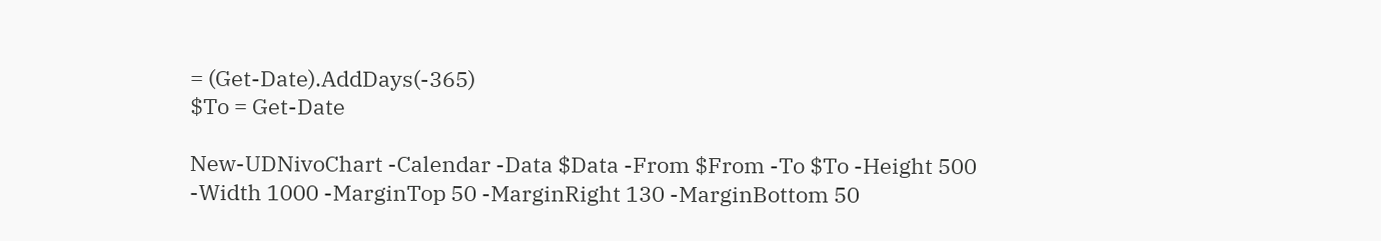= (Get-Date).AddDays(-365)
$To = Get-Date

New-UDNivoChart -Calendar -Data $Data -From $From -To $To -Height 500 -Width 1000 -MarginTop 50 -MarginRight 130 -MarginBottom 50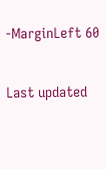-MarginLeft 60

Last updated